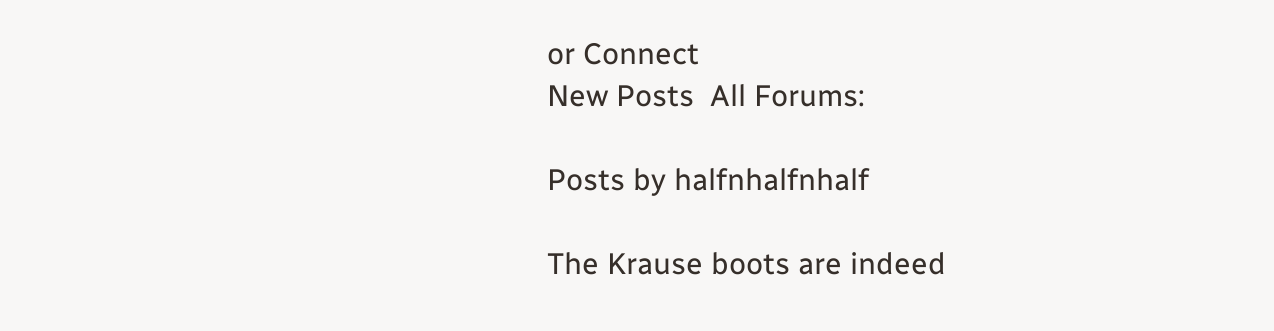or Connect
New Posts  All Forums:

Posts by halfnhalfnhalf

The Krause boots are indeed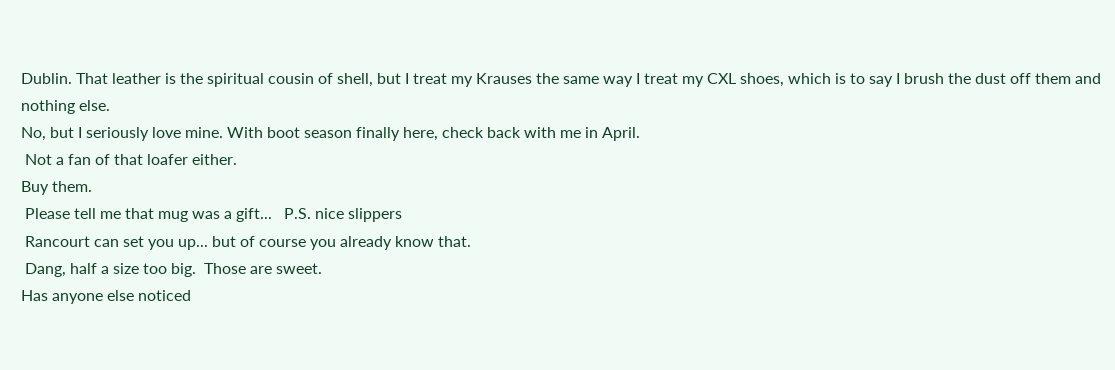Dublin. That leather is the spiritual cousin of shell, but I treat my Krauses the same way I treat my CXL shoes, which is to say I brush the dust off them and nothing else.
No, but I seriously love mine. With boot season finally here, check back with me in April.
 Not a fan of that loafer either.
Buy them.
 Please tell me that mug was a gift...   P.S. nice slippers
 Rancourt can set you up... but of course you already know that.
 Dang, half a size too big.  Those are sweet.
Has anyone else noticed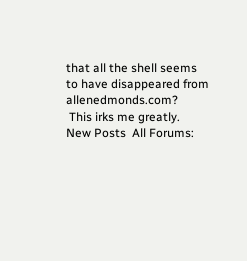that all the shell seems to have disappeared from allenedmonds.com?
 This irks me greatly.
New Posts  All Forums: